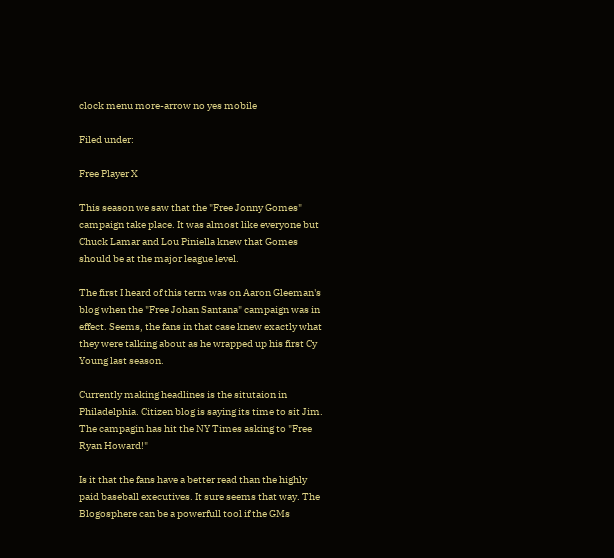clock menu more-arrow no yes mobile

Filed under:

Free Player X

This season we saw that the "Free Jonny Gomes" campaign take place. It was almost like everyone but Chuck Lamar and Lou Piniella knew that Gomes should be at the major league level.

The first I heard of this term was on Aaron Gleeman's blog when the "Free Johan Santana" campaign was in effect. Seems, the fans in that case knew exactly what they were talking about as he wrapped up his first Cy Young last season.

Currently making headlines is the situtaion in Philadelphia. Citizen blog is saying its time to sit Jim. The campagin has hit the NY Times asking to "Free Ryan Howard!"

Is it that the fans have a better read than the highly paid baseball executives. It sure seems that way. The Blogosphere can be a powerfull tool if the GMs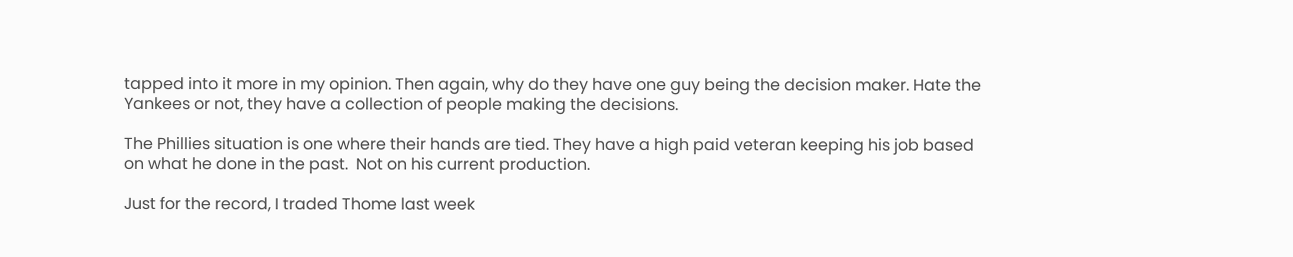tapped into it more in my opinion. Then again, why do they have one guy being the decision maker. Hate the Yankees or not, they have a collection of people making the decisions.

The Phillies situation is one where their hands are tied. They have a high paid veteran keeping his job based on what he done in the past.  Not on his current production.

Just for the record, I traded Thome last week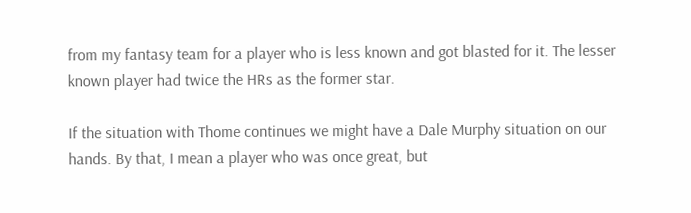from my fantasy team for a player who is less known and got blasted for it. The lesser known player had twice the HRs as the former star.

If the situation with Thome continues we might have a Dale Murphy situation on our hands. By that, I mean a player who was once great, but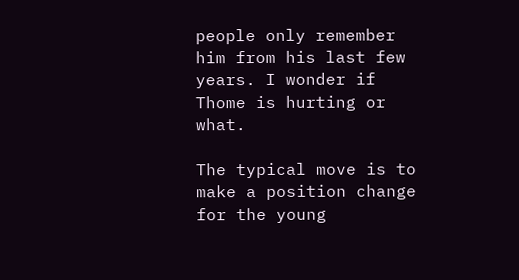people only remember him from his last few years. I wonder if Thome is hurting or what.

The typical move is to make a position change for the young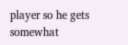player so he gets somewhat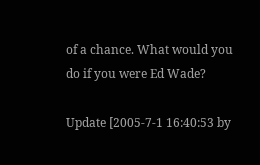of a chance. What would you do if you were Ed Wade?

Update [2005-7-1 16:40:53 by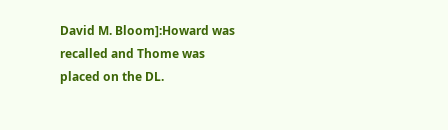David M. Bloom]:Howard was recalled and Thome was placed on the DL.